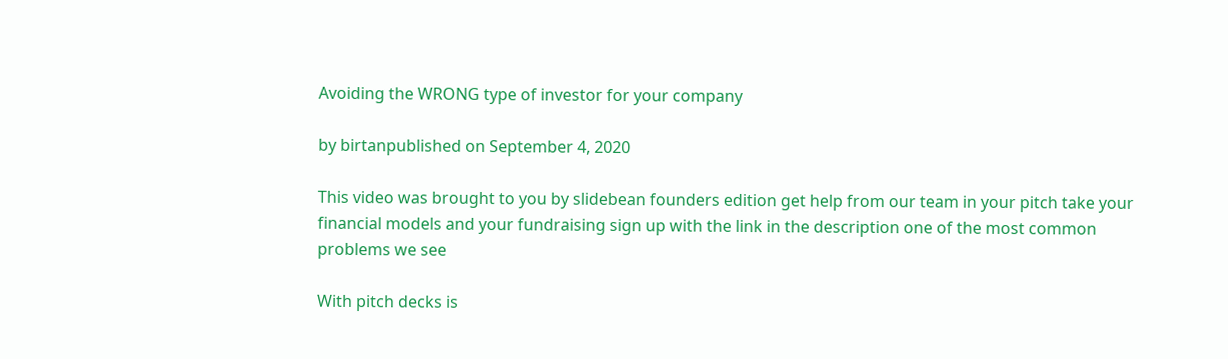Avoiding the WRONG type of investor for your company

by birtanpublished on September 4, 2020

This video was brought to you by slidebean founders edition get help from our team in your pitch take your financial models and your fundraising sign up with the link in the description one of the most common problems we see

With pitch decks is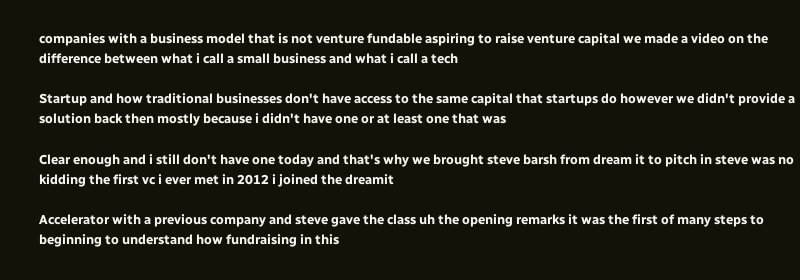companies with a business model that is not venture fundable aspiring to raise venture capital we made a video on the difference between what i call a small business and what i call a tech

Startup and how traditional businesses don't have access to the same capital that startups do however we didn't provide a solution back then mostly because i didn't have one or at least one that was

Clear enough and i still don't have one today and that's why we brought steve barsh from dream it to pitch in steve was no kidding the first vc i ever met in 2012 i joined the dreamit

Accelerator with a previous company and steve gave the class uh the opening remarks it was the first of many steps to beginning to understand how fundraising in this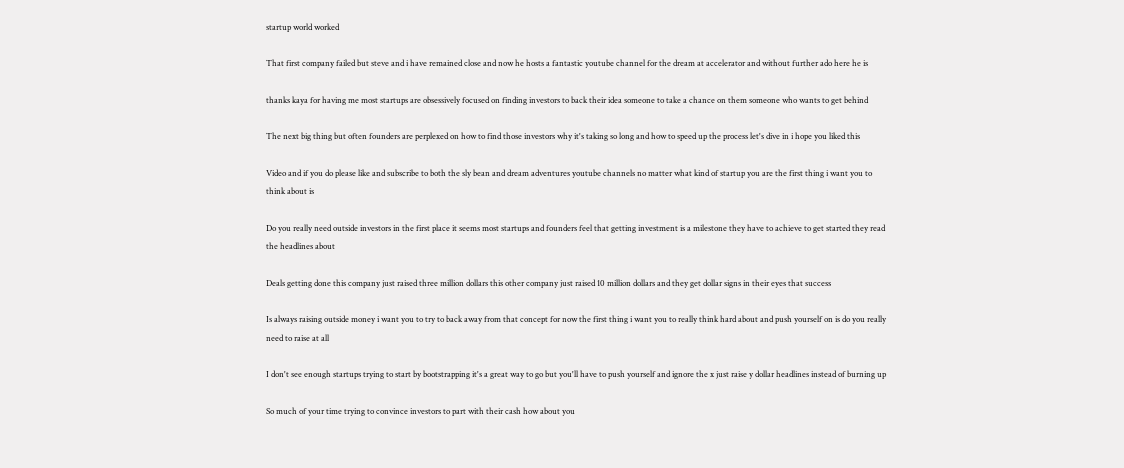startup world worked

That first company failed but steve and i have remained close and now he hosts a fantastic youtube channel for the dream at accelerator and without further ado here he is

thanks kaya for having me most startups are obsessively focused on finding investors to back their idea someone to take a chance on them someone who wants to get behind

The next big thing but often founders are perplexed on how to find those investors why it's taking so long and how to speed up the process let's dive in i hope you liked this

Video and if you do please like and subscribe to both the sly bean and dream adventures youtube channels no matter what kind of startup you are the first thing i want you to think about is

Do you really need outside investors in the first place it seems most startups and founders feel that getting investment is a milestone they have to achieve to get started they read the headlines about

Deals getting done this company just raised three million dollars this other company just raised 10 million dollars and they get dollar signs in their eyes that success

Is always raising outside money i want you to try to back away from that concept for now the first thing i want you to really think hard about and push yourself on is do you really need to raise at all

I don't see enough startups trying to start by bootstrapping it's a great way to go but you'll have to push yourself and ignore the x just raise y dollar headlines instead of burning up

So much of your time trying to convince investors to part with their cash how about you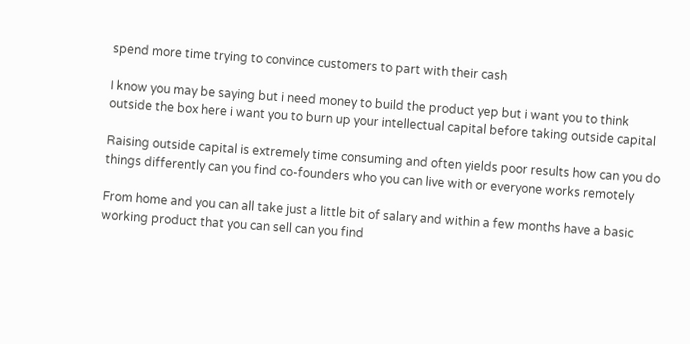spend more time trying to convince customers to part with their cash

I know you may be saying but i need money to build the product yep but i want you to think outside the box here i want you to burn up your intellectual capital before taking outside capital

Raising outside capital is extremely time consuming and often yields poor results how can you do things differently can you find co-founders who you can live with or everyone works remotely

From home and you can all take just a little bit of salary and within a few months have a basic working product that you can sell can you find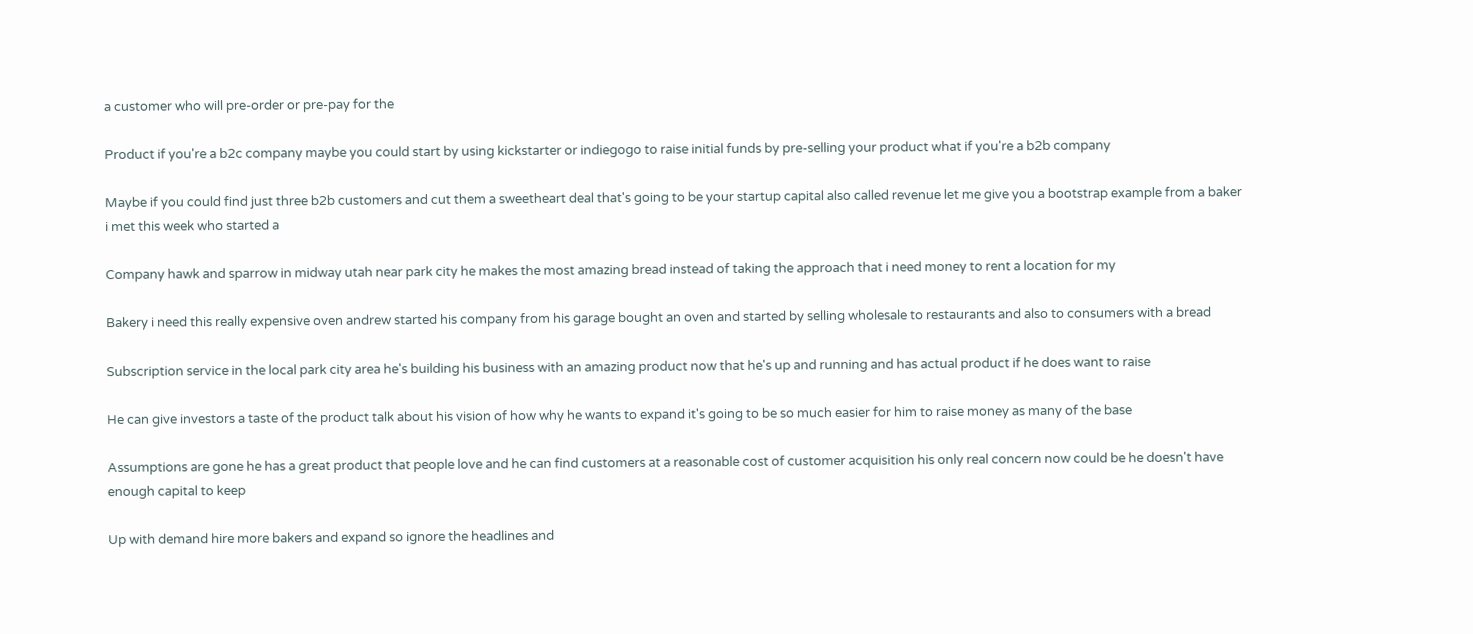a customer who will pre-order or pre-pay for the

Product if you're a b2c company maybe you could start by using kickstarter or indiegogo to raise initial funds by pre-selling your product what if you're a b2b company

Maybe if you could find just three b2b customers and cut them a sweetheart deal that's going to be your startup capital also called revenue let me give you a bootstrap example from a baker i met this week who started a

Company hawk and sparrow in midway utah near park city he makes the most amazing bread instead of taking the approach that i need money to rent a location for my

Bakery i need this really expensive oven andrew started his company from his garage bought an oven and started by selling wholesale to restaurants and also to consumers with a bread

Subscription service in the local park city area he's building his business with an amazing product now that he's up and running and has actual product if he does want to raise

He can give investors a taste of the product talk about his vision of how why he wants to expand it's going to be so much easier for him to raise money as many of the base

Assumptions are gone he has a great product that people love and he can find customers at a reasonable cost of customer acquisition his only real concern now could be he doesn't have enough capital to keep

Up with demand hire more bakers and expand so ignore the headlines and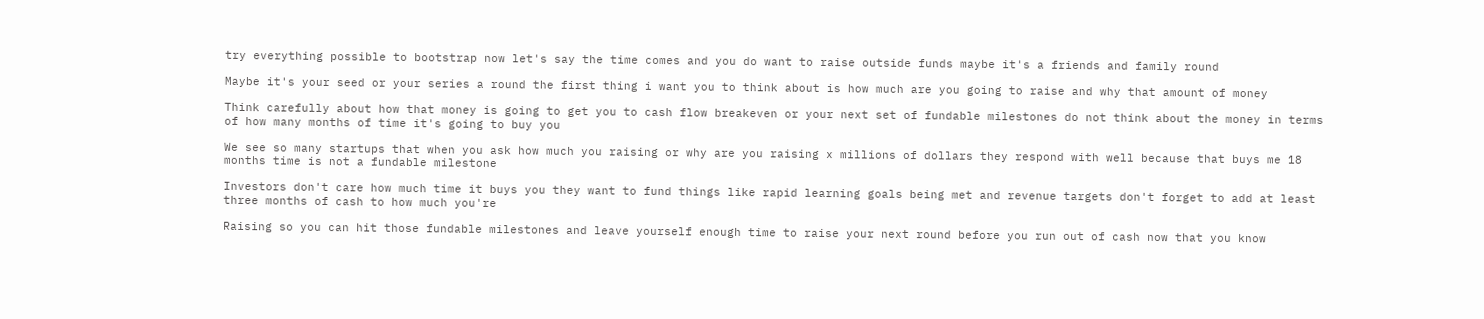try everything possible to bootstrap now let's say the time comes and you do want to raise outside funds maybe it's a friends and family round

Maybe it's your seed or your series a round the first thing i want you to think about is how much are you going to raise and why that amount of money

Think carefully about how that money is going to get you to cash flow breakeven or your next set of fundable milestones do not think about the money in terms of how many months of time it's going to buy you

We see so many startups that when you ask how much you raising or why are you raising x millions of dollars they respond with well because that buys me 18 months time is not a fundable milestone

Investors don't care how much time it buys you they want to fund things like rapid learning goals being met and revenue targets don't forget to add at least three months of cash to how much you're

Raising so you can hit those fundable milestones and leave yourself enough time to raise your next round before you run out of cash now that you know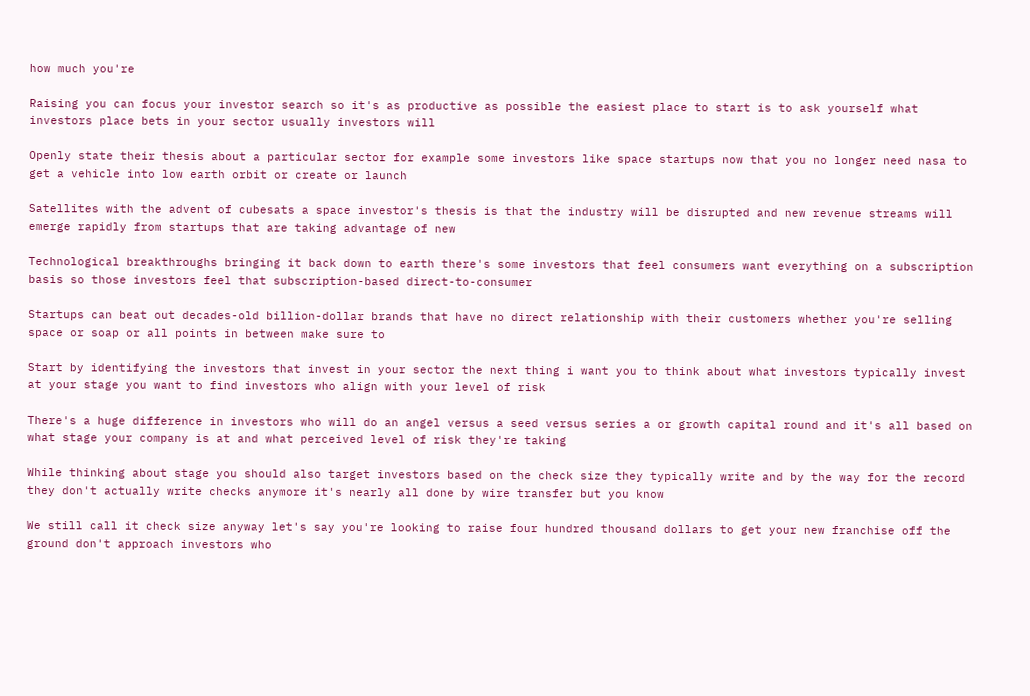how much you're

Raising you can focus your investor search so it's as productive as possible the easiest place to start is to ask yourself what investors place bets in your sector usually investors will

Openly state their thesis about a particular sector for example some investors like space startups now that you no longer need nasa to get a vehicle into low earth orbit or create or launch

Satellites with the advent of cubesats a space investor's thesis is that the industry will be disrupted and new revenue streams will emerge rapidly from startups that are taking advantage of new

Technological breakthroughs bringing it back down to earth there's some investors that feel consumers want everything on a subscription basis so those investors feel that subscription-based direct-to-consumer

Startups can beat out decades-old billion-dollar brands that have no direct relationship with their customers whether you're selling space or soap or all points in between make sure to

Start by identifying the investors that invest in your sector the next thing i want you to think about what investors typically invest at your stage you want to find investors who align with your level of risk

There's a huge difference in investors who will do an angel versus a seed versus series a or growth capital round and it's all based on what stage your company is at and what perceived level of risk they're taking

While thinking about stage you should also target investors based on the check size they typically write and by the way for the record they don't actually write checks anymore it's nearly all done by wire transfer but you know

We still call it check size anyway let's say you're looking to raise four hundred thousand dollars to get your new franchise off the ground don't approach investors who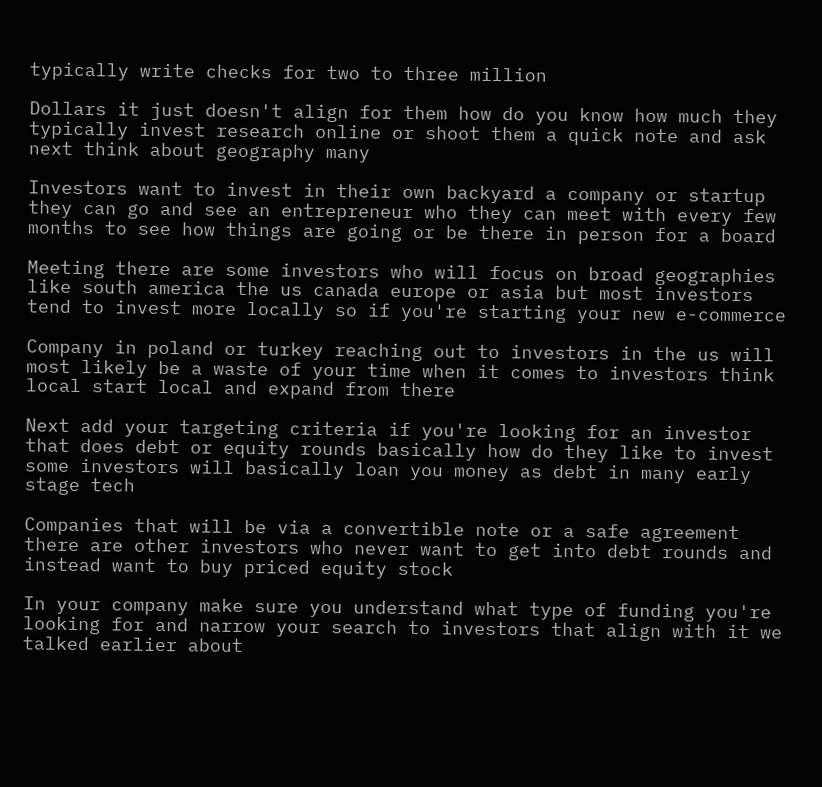typically write checks for two to three million

Dollars it just doesn't align for them how do you know how much they typically invest research online or shoot them a quick note and ask next think about geography many

Investors want to invest in their own backyard a company or startup they can go and see an entrepreneur who they can meet with every few months to see how things are going or be there in person for a board

Meeting there are some investors who will focus on broad geographies like south america the us canada europe or asia but most investors tend to invest more locally so if you're starting your new e-commerce

Company in poland or turkey reaching out to investors in the us will most likely be a waste of your time when it comes to investors think local start local and expand from there

Next add your targeting criteria if you're looking for an investor that does debt or equity rounds basically how do they like to invest some investors will basically loan you money as debt in many early stage tech

Companies that will be via a convertible note or a safe agreement there are other investors who never want to get into debt rounds and instead want to buy priced equity stock

In your company make sure you understand what type of funding you're looking for and narrow your search to investors that align with it we talked earlier about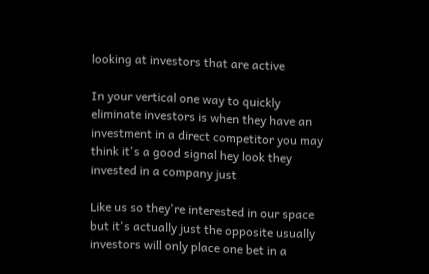looking at investors that are active

In your vertical one way to quickly eliminate investors is when they have an investment in a direct competitor you may think it's a good signal hey look they invested in a company just

Like us so they're interested in our space but it's actually just the opposite usually investors will only place one bet in a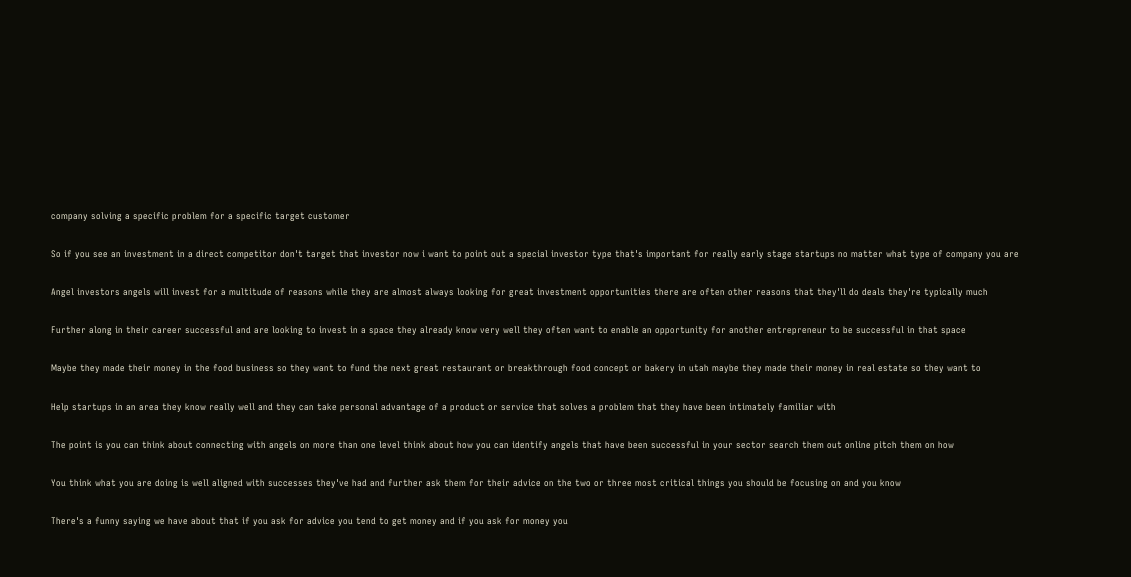company solving a specific problem for a specific target customer

So if you see an investment in a direct competitor don't target that investor now i want to point out a special investor type that's important for really early stage startups no matter what type of company you are

Angel investors angels will invest for a multitude of reasons while they are almost always looking for great investment opportunities there are often other reasons that they'll do deals they're typically much

Further along in their career successful and are looking to invest in a space they already know very well they often want to enable an opportunity for another entrepreneur to be successful in that space

Maybe they made their money in the food business so they want to fund the next great restaurant or breakthrough food concept or bakery in utah maybe they made their money in real estate so they want to

Help startups in an area they know really well and they can take personal advantage of a product or service that solves a problem that they have been intimately familiar with

The point is you can think about connecting with angels on more than one level think about how you can identify angels that have been successful in your sector search them out online pitch them on how

You think what you are doing is well aligned with successes they've had and further ask them for their advice on the two or three most critical things you should be focusing on and you know

There's a funny saying we have about that if you ask for advice you tend to get money and if you ask for money you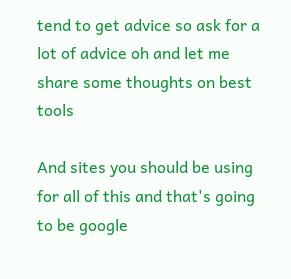tend to get advice so ask for a lot of advice oh and let me share some thoughts on best tools

And sites you should be using for all of this and that's going to be google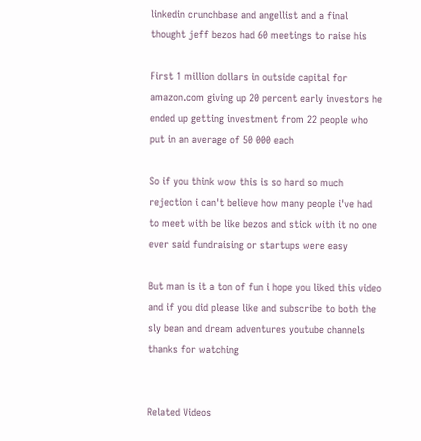linkedin crunchbase and angellist and a final thought jeff bezos had 60 meetings to raise his

First 1 million dollars in outside capital for amazon.com giving up 20 percent early investors he ended up getting investment from 22 people who put in an average of 50 000 each

So if you think wow this is so hard so much rejection i can't believe how many people i've had to meet with be like bezos and stick with it no one ever said fundraising or startups were easy

But man is it a ton of fun i hope you liked this video and if you did please like and subscribe to both the sly bean and dream adventures youtube channels thanks for watching


Related Videos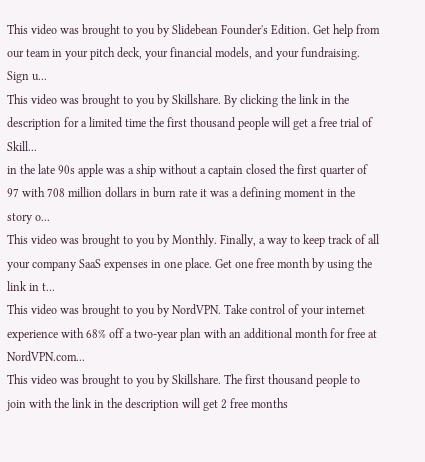This video was brought to you by Slidebean Founder's Edition. Get help from our team in your pitch deck, your financial models, and your fundraising. Sign u...
This video was brought to you by Skillshare. By clicking the link in the description for a limited time the first thousand people will get a free trial of Skill...
in the late 90s apple was a ship without a captain closed the first quarter of 97 with 708 million dollars in burn rate it was a defining moment in the story o...
This video was brought to you by Monthly. Finally, a way to keep track of all your company SaaS expenses in one place. Get one free month by using the link in t...
This video was brought to you by NordVPN. Take control of your internet experience with 68% off a two-year plan with an additional month for free at NordVPN.com...
This video was brought to you by Skillshare. The first thousand people to join with the link in the description will get 2 free months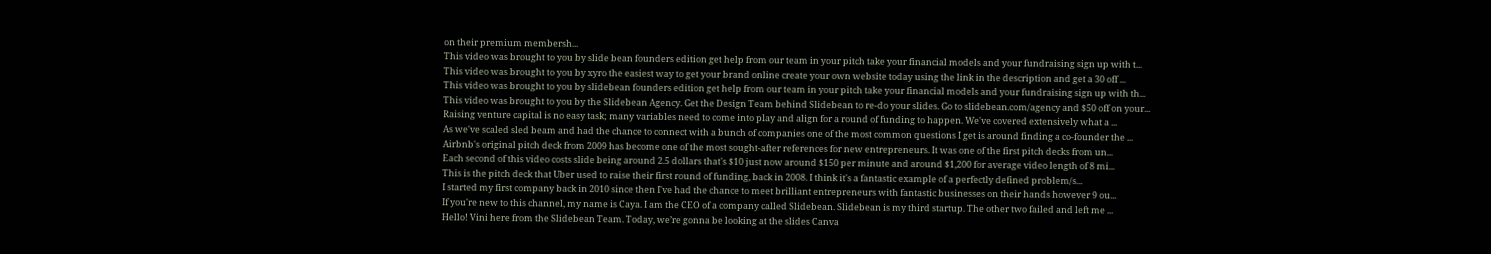on their premium membersh...
This video was brought to you by slide bean founders edition get help from our team in your pitch take your financial models and your fundraising sign up with t...
This video was brought to you by xyro the easiest way to get your brand online create your own website today using the link in the description and get a 30 off ...
This video was brought to you by slidebean founders edition get help from our team in your pitch take your financial models and your fundraising sign up with th...
This video was brought to you by the Slidebean Agency. Get the Design Team behind Slidebean to re-do your slides. Go to slidebean.com/agency and $50 off on your...
Raising venture capital is no easy task; many variables need to come into play and align for a round of funding to happen. We've covered extensively what a ...
As we've scaled sled beam and had the chance to connect with a bunch of companies one of the most common questions I get is around finding a co-founder the ...
Airbnb's original pitch deck from 2009 has become one of the most sought-after references for new entrepreneurs. It was one of the first pitch decks from un...
Each second of this video costs slide being around 2.5 dollars that's $10 just now around $150 per minute and around $1,200 for average video length of 8 mi...
This is the pitch deck that Uber used to raise their first round of funding, back in 2008. I think it's a fantastic example of a perfectly defined problem/s...
I started my first company back in 2010 since then I've had the chance to meet brilliant entrepreneurs with fantastic businesses on their hands however 9 ou...
If you're new to this channel, my name is Caya. I am the CEO of a company called Slidebean. Slidebean is my third startup. The other two failed and left me ...
Hello! Vini here from the Slidebean Team. Today, we’re gonna be looking at the slides Canva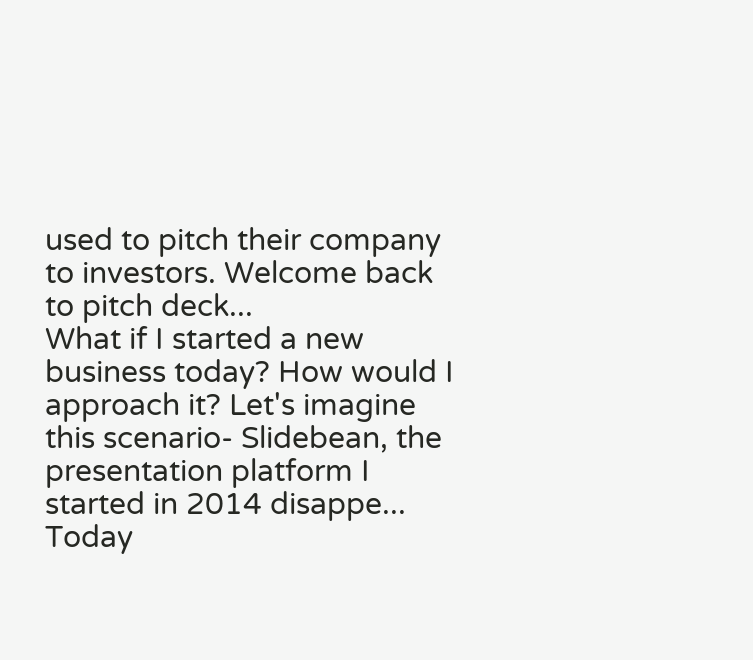used to pitch their company to investors. Welcome back to pitch deck...
What if I started a new business today? How would I approach it? Let's imagine this scenario- Slidebean, the presentation platform I started in 2014 disappe...
Today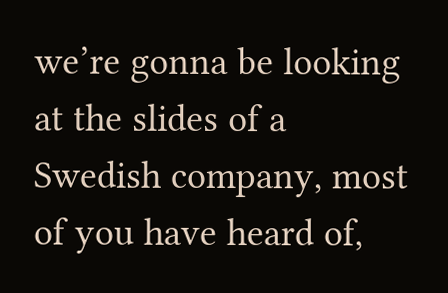we’re gonna be looking at the slides of a Swedish company, most of you have heard of,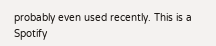probably even used recently. This is a Spotify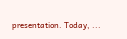presentation. Today, ...